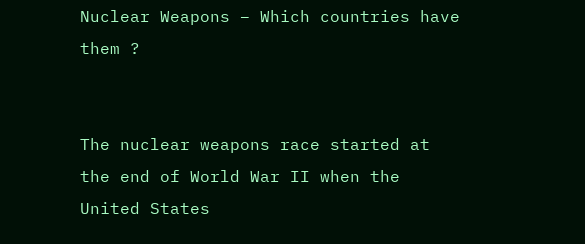Nuclear Weapons – Which countries have them ?


The nuclear weapons race started at the end of World War II when the United States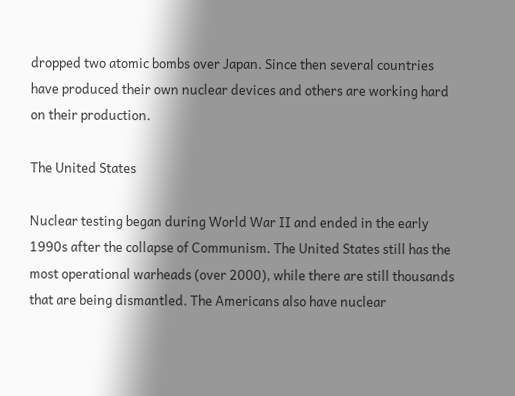dropped two atomic bombs over Japan. Since then several countries have produced their own nuclear devices and others are working hard on their production.

The United States

Nuclear testing began during World War II and ended in the early 1990s after the collapse of Communism. The United States still has the most operational warheads (over 2000), while there are still thousands that are being dismantled. The Americans also have nuclear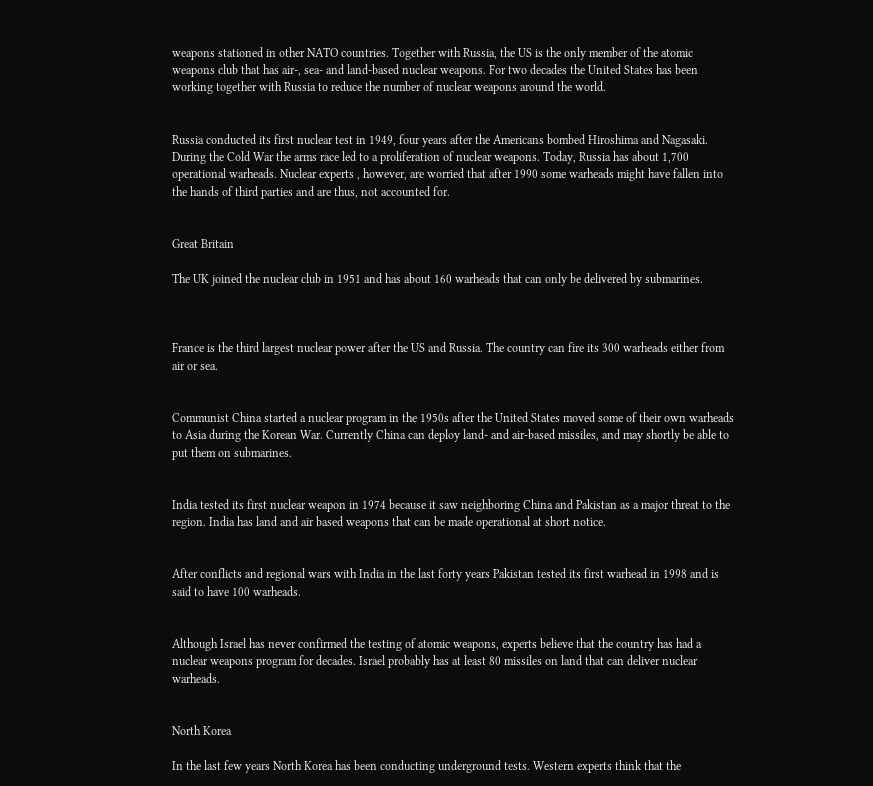weapons stationed in other NATO countries. Together with Russia, the US is the only member of the atomic weapons club that has air-, sea- and land-based nuclear weapons. For two decades the United States has been working together with Russia to reduce the number of nuclear weapons around the world.


Russia conducted its first nuclear test in 1949, four years after the Americans bombed Hiroshima and Nagasaki.  During the Cold War the arms race led to a proliferation of nuclear weapons. Today, Russia has about 1,700 operational warheads. Nuclear experts , however, are worried that after 1990 some warheads might have fallen into the hands of third parties and are thus, not accounted for.


Great Britain

The UK joined the nuclear club in 1951 and has about 160 warheads that can only be delivered by submarines.



France is the third largest nuclear power after the US and Russia. The country can fire its 300 warheads either from air or sea.


Communist China started a nuclear program in the 1950s after the United States moved some of their own warheads to Asia during the Korean War. Currently China can deploy land- and air-based missiles, and may shortly be able to put them on submarines.


India tested its first nuclear weapon in 1974 because it saw neighboring China and Pakistan as a major threat to the region. India has land and air based weapons that can be made operational at short notice.


After conflicts and regional wars with India in the last forty years Pakistan tested its first warhead in 1998 and is said to have 100 warheads.


Although Israel has never confirmed the testing of atomic weapons, experts believe that the country has had a nuclear weapons program for decades. Israel probably has at least 80 missiles on land that can deliver nuclear warheads.


North Korea

In the last few years North Korea has been conducting underground tests. Western experts think that the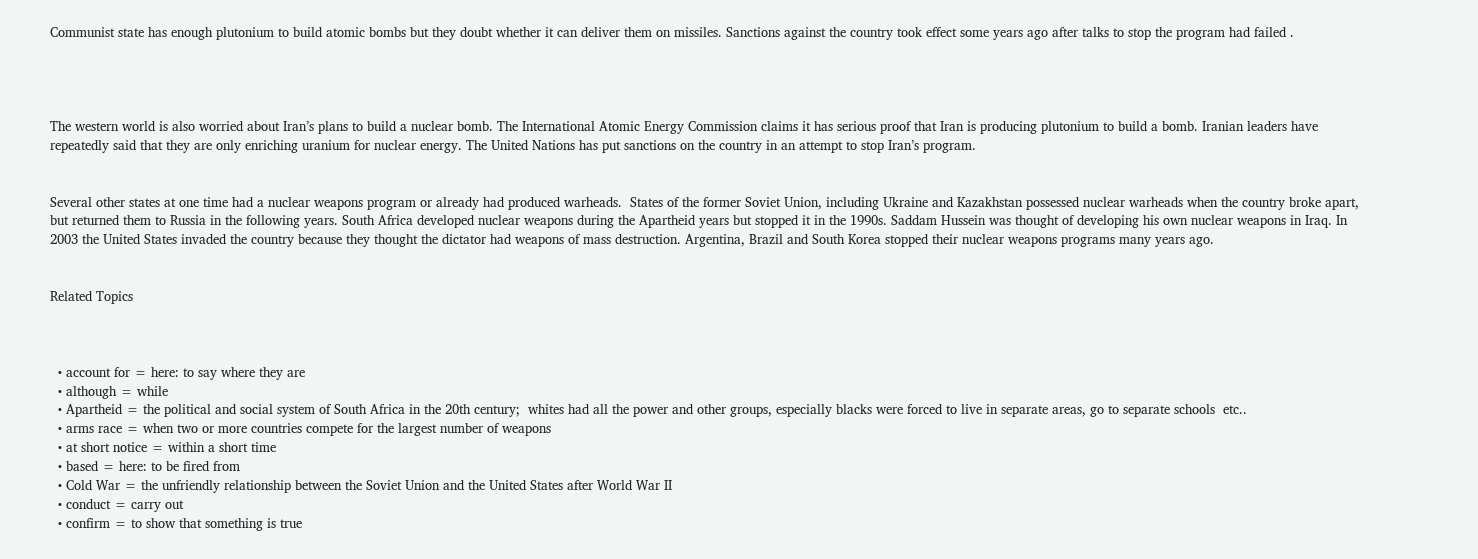Communist state has enough plutonium to build atomic bombs but they doubt whether it can deliver them on missiles. Sanctions against the country took effect some years ago after talks to stop the program had failed .




The western world is also worried about Iran’s plans to build a nuclear bomb. The International Atomic Energy Commission claims it has serious proof that Iran is producing plutonium to build a bomb. Iranian leaders have repeatedly said that they are only enriching uranium for nuclear energy. The United Nations has put sanctions on the country in an attempt to stop Iran’s program.


Several other states at one time had a nuclear weapons program or already had produced warheads.  States of the former Soviet Union, including Ukraine and Kazakhstan possessed nuclear warheads when the country broke apart, but returned them to Russia in the following years. South Africa developed nuclear weapons during the Apartheid years but stopped it in the 1990s. Saddam Hussein was thought of developing his own nuclear weapons in Iraq. In 2003 the United States invaded the country because they thought the dictator had weapons of mass destruction. Argentina, Brazil and South Korea stopped their nuclear weapons programs many years ago.


Related Topics



  • account for = here: to say where they are
  • although = while
  • Apartheid = the political and social system of South Africa in the 20th century;  whites had all the power and other groups, especially blacks were forced to live in separate areas, go to separate schools  etc..
  • arms race = when two or more countries compete for the largest number of weapons
  • at short notice = within a short time
  • based = here: to be fired from
  • Cold War = the unfriendly relationship between the Soviet Union and the United States after World War II
  • conduct = carry out
  • confirm = to show that something is true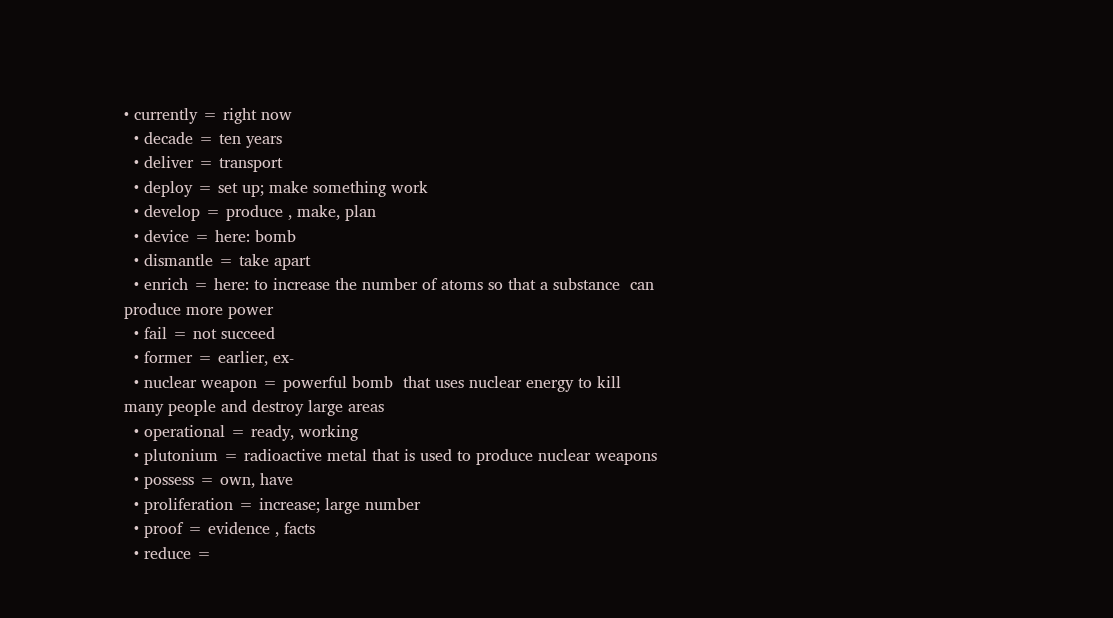• currently = right now
  • decade = ten years
  • deliver = transport
  • deploy = set up; make something work
  • develop = produce , make, plan
  • device = here: bomb
  • dismantle = take apart
  • enrich = here: to increase the number of atoms so that a substance  can produce more power
  • fail = not succeed
  • former = earlier, ex-
  • nuclear weapon = powerful bomb  that uses nuclear energy to kill many people and destroy large areas
  • operational = ready, working
  • plutonium = radioactive metal that is used to produce nuclear weapons
  • possess = own, have
  • proliferation = increase; large number
  • proof = evidence , facts
  • reduce =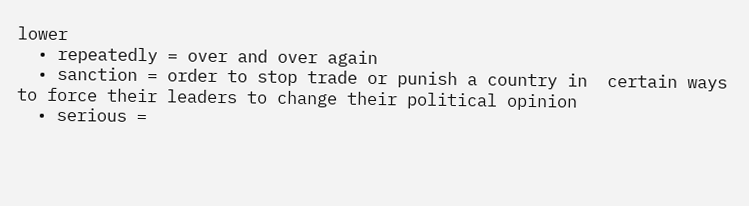lower
  • repeatedly = over and over again
  • sanction = order to stop trade or punish a country in  certain ways to force their leaders to change their political opinion
  • serious =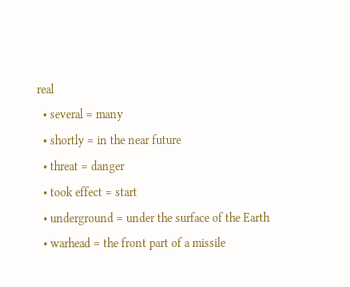real
  • several = many
  • shortly = in the near future
  • threat = danger
  • took effect = start
  • underground = under the surface of the Earth
  • warhead = the front part of a missile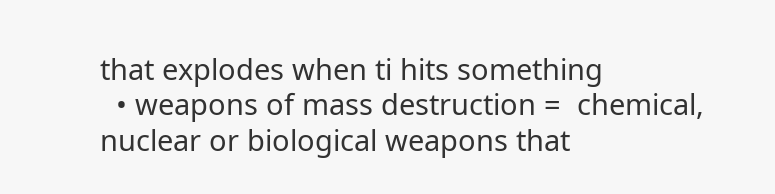that explodes when ti hits something
  • weapons of mass destruction =  chemical, nuclear or biological weapons that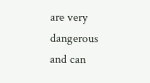are very dangerous and can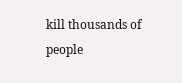kill thousands of people